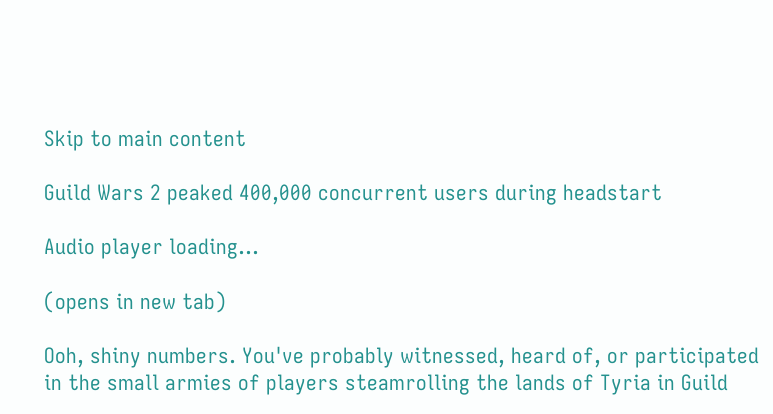Skip to main content

Guild Wars 2 peaked 400,000 concurrent users during headstart

Audio player loading…

(opens in new tab)

Ooh, shiny numbers. You've probably witnessed, heard of, or participated in the small armies of players steamrolling the lands of Tyria in Guild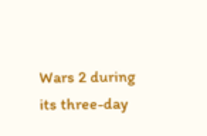Wars 2 during its three-day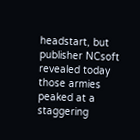headstart, but publisher NCsoft revealed today those armies peaked at a staggering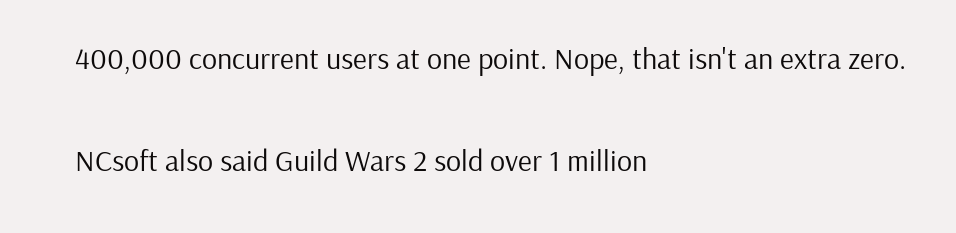400,000 concurrent users at one point. Nope, that isn't an extra zero.

NCsoft also said Guild Wars 2 sold over 1 million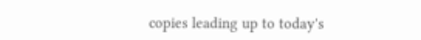copies leading up to today's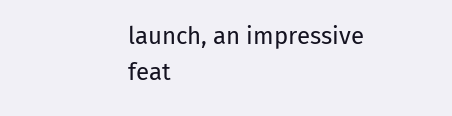launch, an impressive feat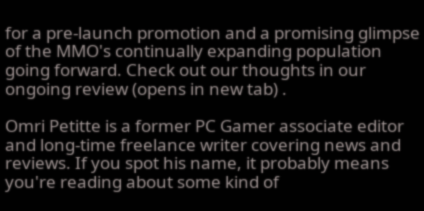for a pre-launch promotion and a promising glimpse of the MMO's continually expanding population going forward. Check out our thoughts in our ongoing review (opens in new tab) .

Omri Petitte is a former PC Gamer associate editor and long-time freelance writer covering news and reviews. If you spot his name, it probably means you're reading about some kind of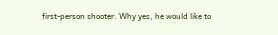first-person shooter. Why yes, he would like to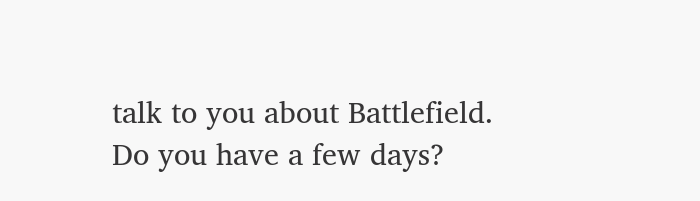talk to you about Battlefield. Do you have a few days?